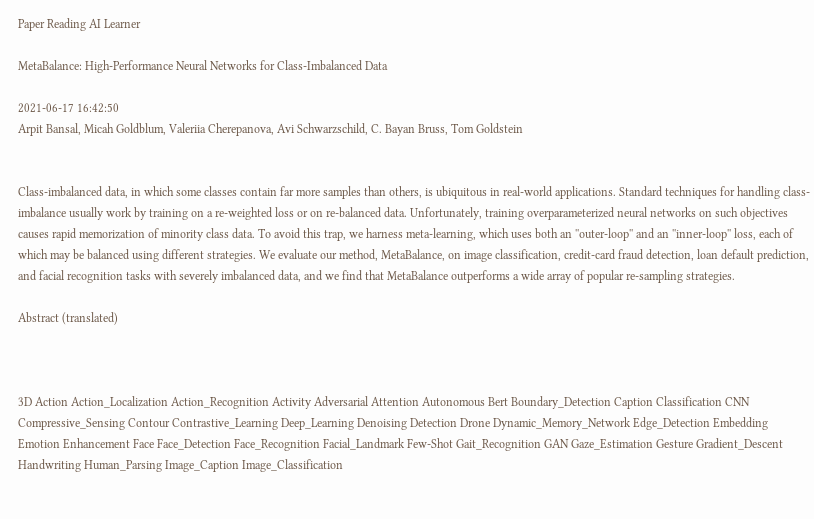Paper Reading AI Learner

MetaBalance: High-Performance Neural Networks for Class-Imbalanced Data

2021-06-17 16:42:50
Arpit Bansal, Micah Goldblum, Valeriia Cherepanova, Avi Schwarzschild, C. Bayan Bruss, Tom Goldstein


Class-imbalanced data, in which some classes contain far more samples than others, is ubiquitous in real-world applications. Standard techniques for handling class-imbalance usually work by training on a re-weighted loss or on re-balanced data. Unfortunately, training overparameterized neural networks on such objectives causes rapid memorization of minority class data. To avoid this trap, we harness meta-learning, which uses both an ''outer-loop'' and an ''inner-loop'' loss, each of which may be balanced using different strategies. We evaluate our method, MetaBalance, on image classification, credit-card fraud detection, loan default prediction, and facial recognition tasks with severely imbalanced data, and we find that MetaBalance outperforms a wide array of popular re-sampling strategies.

Abstract (translated)



3D Action Action_Localization Action_Recognition Activity Adversarial Attention Autonomous Bert Boundary_Detection Caption Classification CNN Compressive_Sensing Contour Contrastive_Learning Deep_Learning Denoising Detection Drone Dynamic_Memory_Network Edge_Detection Embedding Emotion Enhancement Face Face_Detection Face_Recognition Facial_Landmark Few-Shot Gait_Recognition GAN Gaze_Estimation Gesture Gradient_Descent Handwriting Human_Parsing Image_Caption Image_Classification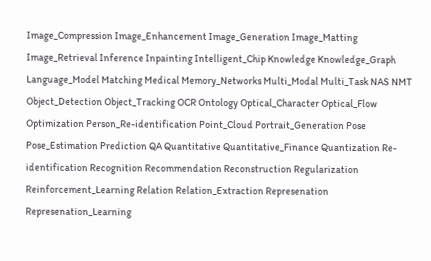Image_Compression Image_Enhancement Image_Generation Image_Matting Image_Retrieval Inference Inpainting Intelligent_Chip Knowledge Knowledge_Graph Language_Model Matching Medical Memory_Networks Multi_Modal Multi_Task NAS NMT Object_Detection Object_Tracking OCR Ontology Optical_Character Optical_Flow Optimization Person_Re-identification Point_Cloud Portrait_Generation Pose Pose_Estimation Prediction QA Quantitative Quantitative_Finance Quantization Re-identification Recognition Recommendation Reconstruction Regularization Reinforcement_Learning Relation Relation_Extraction Represenation Represenation_Learning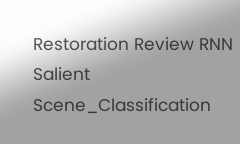Restoration Review RNN Salient Scene_Classification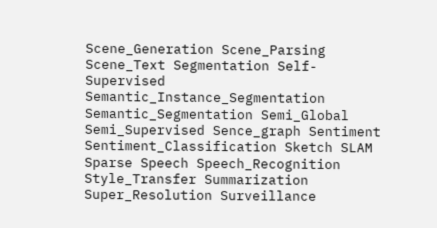Scene_Generation Scene_Parsing Scene_Text Segmentation Self-Supervised Semantic_Instance_Segmentation Semantic_Segmentation Semi_Global Semi_Supervised Sence_graph Sentiment Sentiment_Classification Sketch SLAM Sparse Speech Speech_Recognition Style_Transfer Summarization Super_Resolution Surveillance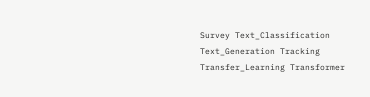Survey Text_Classification Text_Generation Tracking Transfer_Learning Transformer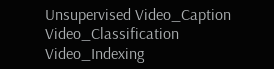Unsupervised Video_Caption Video_Classification Video_Indexing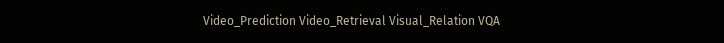Video_Prediction Video_Retrieval Visual_Relation VQA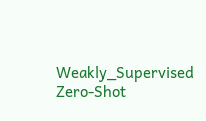Weakly_Supervised Zero-Shot